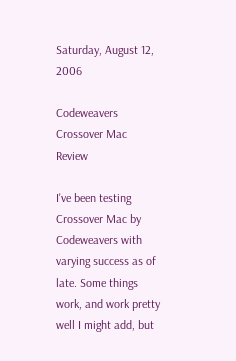Saturday, August 12, 2006

Codeweavers Crossover Mac Review

I've been testing Crossover Mac by Codeweavers with varying success as of late. Some things work, and work pretty well I might add, but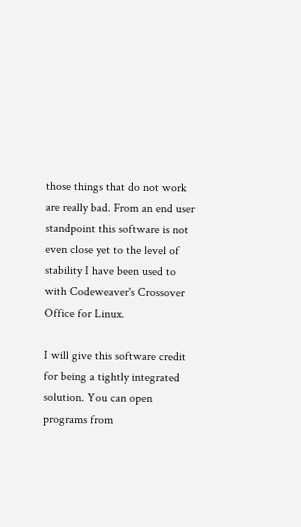those things that do not work are really bad. From an end user standpoint this software is not even close yet to the level of stability I have been used to with Codeweaver's Crossover Office for Linux.

I will give this software credit for being a tightly integrated solution. You can open programs from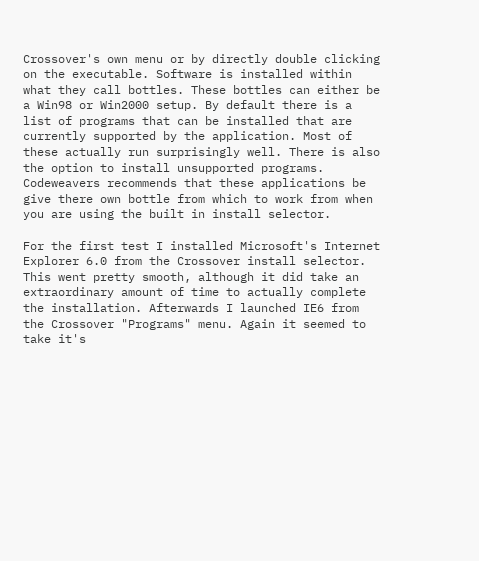Crossover's own menu or by directly double clicking on the executable. Software is installed within what they call bottles. These bottles can either be a Win98 or Win2000 setup. By default there is a list of programs that can be installed that are currently supported by the application. Most of these actually run surprisingly well. There is also the option to install unsupported programs. Codeweavers recommends that these applications be give there own bottle from which to work from when you are using the built in install selector.

For the first test I installed Microsoft's Internet Explorer 6.0 from the Crossover install selector. This went pretty smooth, although it did take an extraordinary amount of time to actually complete the installation. Afterwards I launched IE6 from the Crossover "Programs" menu. Again it seemed to take it's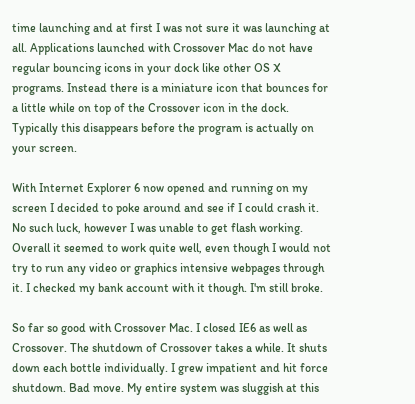time launching and at first I was not sure it was launching at all. Applications launched with Crossover Mac do not have regular bouncing icons in your dock like other OS X programs. Instead there is a miniature icon that bounces for a little while on top of the Crossover icon in the dock. Typically this disappears before the program is actually on your screen.

With Internet Explorer 6 now opened and running on my screen I decided to poke around and see if I could crash it. No such luck, however I was unable to get flash working. Overall it seemed to work quite well, even though I would not try to run any video or graphics intensive webpages through it. I checked my bank account with it though. I'm still broke.

So far so good with Crossover Mac. I closed IE6 as well as Crossover. The shutdown of Crossover takes a while. It shuts down each bottle individually. I grew impatient and hit force shutdown. Bad move. My entire system was sluggish at this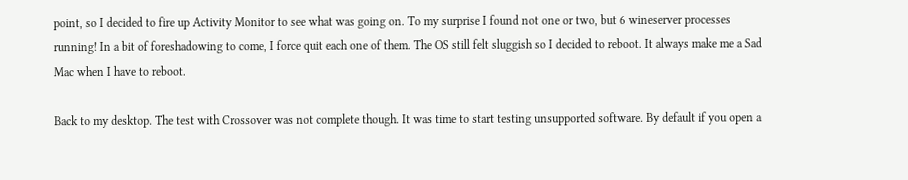point, so I decided to fire up Activity Monitor to see what was going on. To my surprise I found not one or two, but 6 wineserver processes running! In a bit of foreshadowing to come, I force quit each one of them. The OS still felt sluggish so I decided to reboot. It always make me a Sad Mac when I have to reboot.

Back to my desktop. The test with Crossover was not complete though. It was time to start testing unsupported software. By default if you open a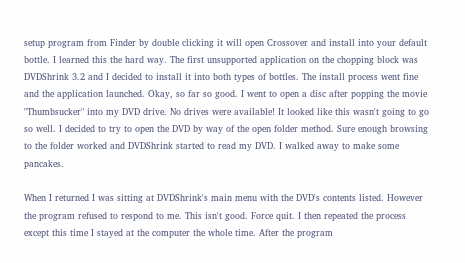setup program from Finder by double clicking it will open Crossover and install into your default bottle. I learned this the hard way. The first unsupported application on the chopping block was DVDShrink 3.2 and I decided to install it into both types of bottles. The install process went fine and the application launched. Okay, so far so good. I went to open a disc after popping the movie "Thumbsucker" into my DVD drive. No drives were available! It looked like this wasn't going to go so well. I decided to try to open the DVD by way of the open folder method. Sure enough browsing to the folder worked and DVDShrink started to read my DVD. I walked away to make some pancakes.

When I returned I was sitting at DVDShrink's main menu with the DVD's contents listed. However the program refused to respond to me. This isn't good. Force quit. I then repeated the process except this time I stayed at the computer the whole time. After the program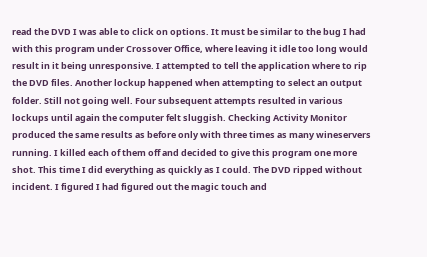read the DVD I was able to click on options. It must be similar to the bug I had with this program under Crossover Office, where leaving it idle too long would result in it being unresponsive. I attempted to tell the application where to rip the DVD files. Another lockup happened when attempting to select an output folder. Still not going well. Four subsequent attempts resulted in various lockups until again the computer felt sluggish. Checking Activity Monitor produced the same results as before only with three times as many wineservers running. I killed each of them off and decided to give this program one more shot. This time I did everything as quickly as I could. The DVD ripped without incident. I figured I had figured out the magic touch and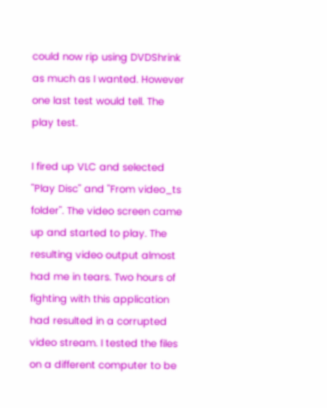could now rip using DVDShrink as much as I wanted. However one last test would tell. The play test.

I fired up VLC and selected "Play Disc" and "From video_ts folder". The video screen came up and started to play. The resulting video output almost had me in tears. Two hours of fighting with this application had resulted in a corrupted video stream. I tested the files on a different computer to be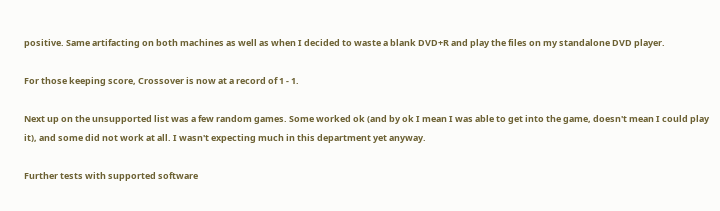positive. Same artifacting on both machines as well as when I decided to waste a blank DVD+R and play the files on my standalone DVD player.

For those keeping score, Crossover is now at a record of 1 - 1.

Next up on the unsupported list was a few random games. Some worked ok (and by ok I mean I was able to get into the game, doesn't mean I could play it), and some did not work at all. I wasn't expecting much in this department yet anyway.

Further tests with supported software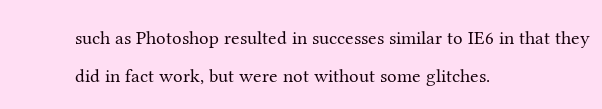such as Photoshop resulted in successes similar to IE6 in that they did in fact work, but were not without some glitches.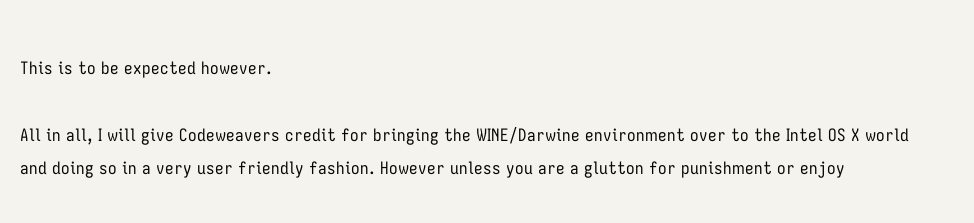This is to be expected however.

All in all, I will give Codeweavers credit for bringing the WINE/Darwine environment over to the Intel OS X world and doing so in a very user friendly fashion. However unless you are a glutton for punishment or enjoy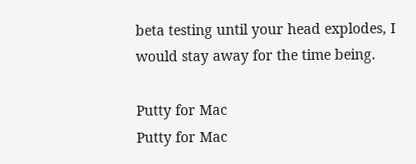beta testing until your head explodes, I would stay away for the time being.

Putty for Mac
Putty for Mac